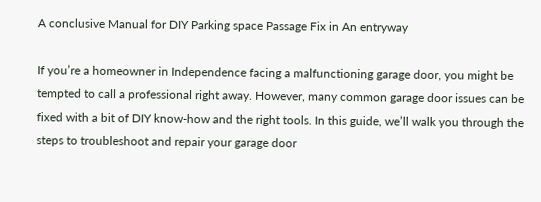A conclusive Manual for DIY Parking space Passage Fix in An entryway

If you’re a homeowner in Independence facing a malfunctioning garage door, you might be tempted to call a professional right away. However, many common garage door issues can be fixed with a bit of DIY know-how and the right tools. In this guide, we’ll walk you through the steps to troubleshoot and repair your garage door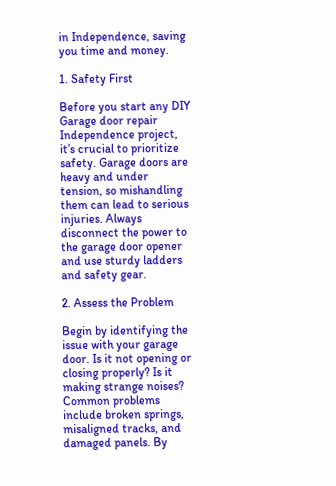in Independence, saving you time and money.

1. Safety First

Before you start any DIY Garage door repair Independence project, it’s crucial to prioritize safety. Garage doors are heavy and under tension, so mishandling them can lead to serious injuries. Always disconnect the power to the garage door opener and use sturdy ladders and safety gear.

2. Assess the Problem

Begin by identifying the issue with your garage door. Is it not opening or closing properly? Is it making strange noises? Common problems include broken springs, misaligned tracks, and damaged panels. By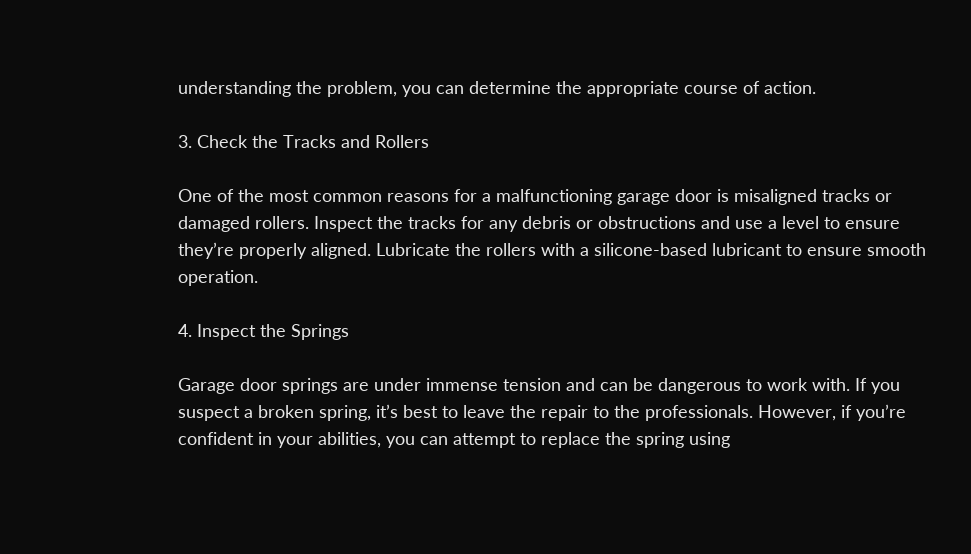understanding the problem, you can determine the appropriate course of action.

3. Check the Tracks and Rollers

One of the most common reasons for a malfunctioning garage door is misaligned tracks or damaged rollers. Inspect the tracks for any debris or obstructions and use a level to ensure they’re properly aligned. Lubricate the rollers with a silicone-based lubricant to ensure smooth operation.

4. Inspect the Springs

Garage door springs are under immense tension and can be dangerous to work with. If you suspect a broken spring, it’s best to leave the repair to the professionals. However, if you’re confident in your abilities, you can attempt to replace the spring using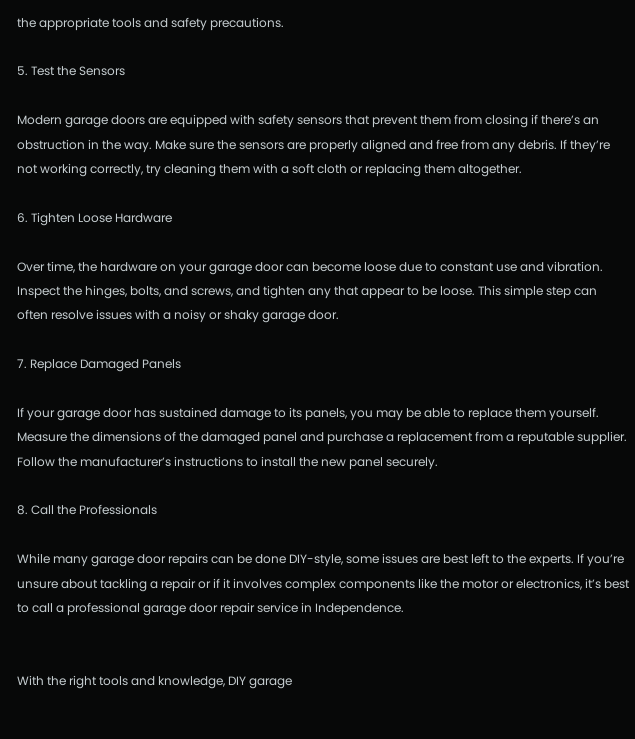the appropriate tools and safety precautions.

5. Test the Sensors

Modern garage doors are equipped with safety sensors that prevent them from closing if there’s an obstruction in the way. Make sure the sensors are properly aligned and free from any debris. If they’re not working correctly, try cleaning them with a soft cloth or replacing them altogether.

6. Tighten Loose Hardware

Over time, the hardware on your garage door can become loose due to constant use and vibration. Inspect the hinges, bolts, and screws, and tighten any that appear to be loose. This simple step can often resolve issues with a noisy or shaky garage door.

7. Replace Damaged Panels

If your garage door has sustained damage to its panels, you may be able to replace them yourself. Measure the dimensions of the damaged panel and purchase a replacement from a reputable supplier. Follow the manufacturer’s instructions to install the new panel securely.

8. Call the Professionals

While many garage door repairs can be done DIY-style, some issues are best left to the experts. If you’re unsure about tackling a repair or if it involves complex components like the motor or electronics, it’s best to call a professional garage door repair service in Independence.


With the right tools and knowledge, DIY garage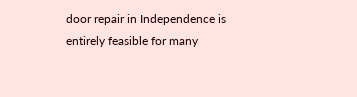door repair in Independence is entirely feasible for many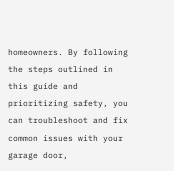homeowners. By following the steps outlined in this guide and prioritizing safety, you can troubleshoot and fix common issues with your garage door,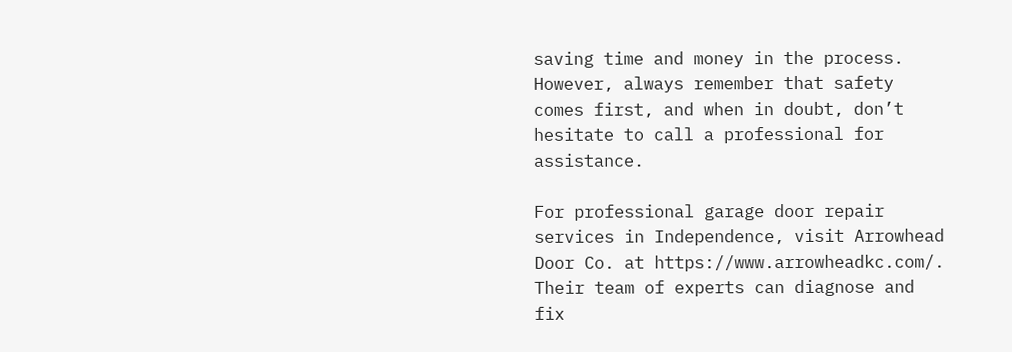saving time and money in the process. However, always remember that safety comes first, and when in doubt, don’t hesitate to call a professional for assistance.

For professional garage door repair services in Independence, visit Arrowhead Door Co. at https://www.arrowheadkc.com/. Their team of experts can diagnose and fix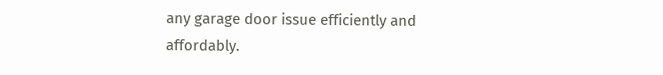any garage door issue efficiently and affordably.